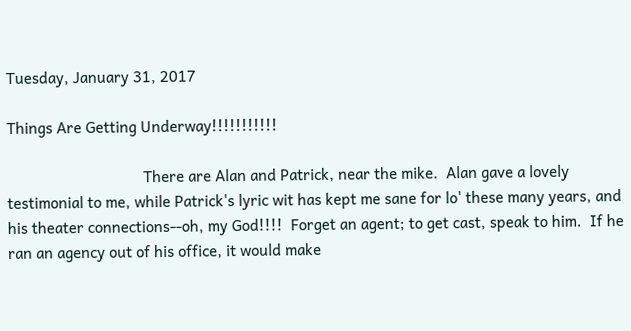Tuesday, January 31, 2017

Things Are Getting Underway!!!!!!!!!!!

                                  There are Alan and Patrick, near the mike.  Alan gave a lovely testimonial to me, while Patrick's lyric wit has kept me sane for lo' these many years, and his theater connections--oh, my God!!!!  Forget an agent; to get cast, speak to him.  If he ran an agency out of his office, it would make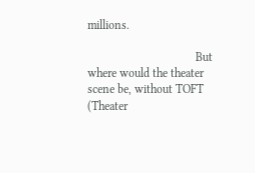millions.

                                    But where would the theater scene be, without TOFT (Theater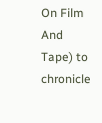On Film And Tape) to chronicle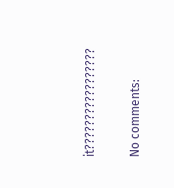it?????????????????

No comments: